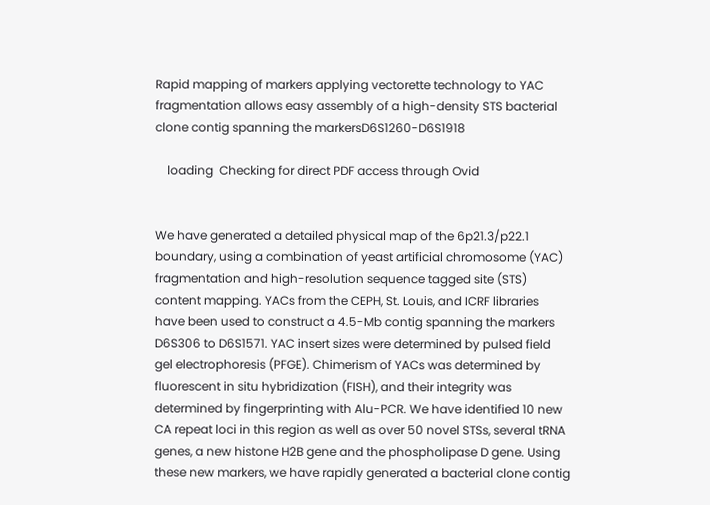Rapid mapping of markers applying vectorette technology to YAC fragmentation allows easy assembly of a high-density STS bacterial clone contig spanning the markersD6S1260-D6S1918

    loading  Checking for direct PDF access through Ovid


We have generated a detailed physical map of the 6p21.3/p22.1 boundary, using a combination of yeast artificial chromosome (YAC) fragmentation and high-resolution sequence tagged site (STS) content mapping. YACs from the CEPH, St. Louis, and ICRF libraries have been used to construct a 4.5-Mb contig spanning the markers D6S306 to D6S1571. YAC insert sizes were determined by pulsed field gel electrophoresis (PFGE). Chimerism of YACs was determined by fluorescent in situ hybridization (FISH), and their integrity was determined by fingerprinting with Alu-PCR. We have identified 10 new CA repeat loci in this region as well as over 50 novel STSs, several tRNA genes, a new histone H2B gene and the phospholipase D gene. Using these new markers, we have rapidly generated a bacterial clone contig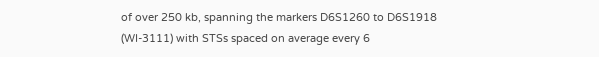of over 250 kb, spanning the markers D6S1260 to D6S1918 (WI-3111) with STSs spaced on average every 6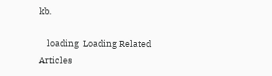kb.

    loading  Loading Related Articles